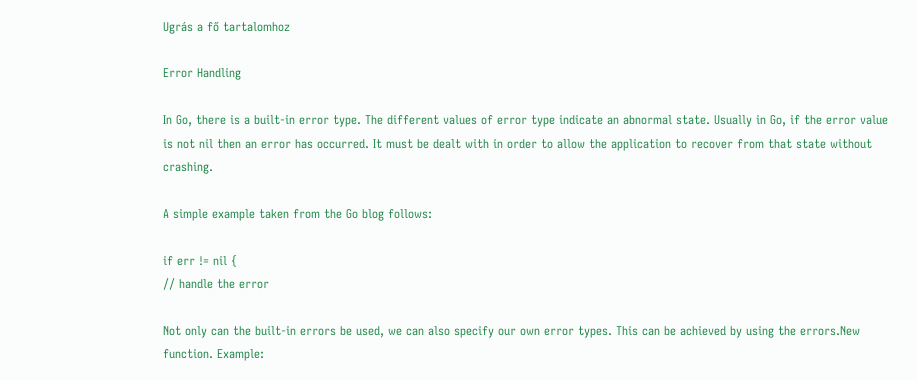Ugrás a fő tartalomhoz

Error Handling

In Go, there is a built-in error type. The different values of error type indicate an abnormal state. Usually in Go, if the error value is not nil then an error has occurred. It must be dealt with in order to allow the application to recover from that state without crashing.

A simple example taken from the Go blog follows:

if err != nil {
// handle the error

Not only can the built-in errors be used, we can also specify our own error types. This can be achieved by using the errors.New function. Example: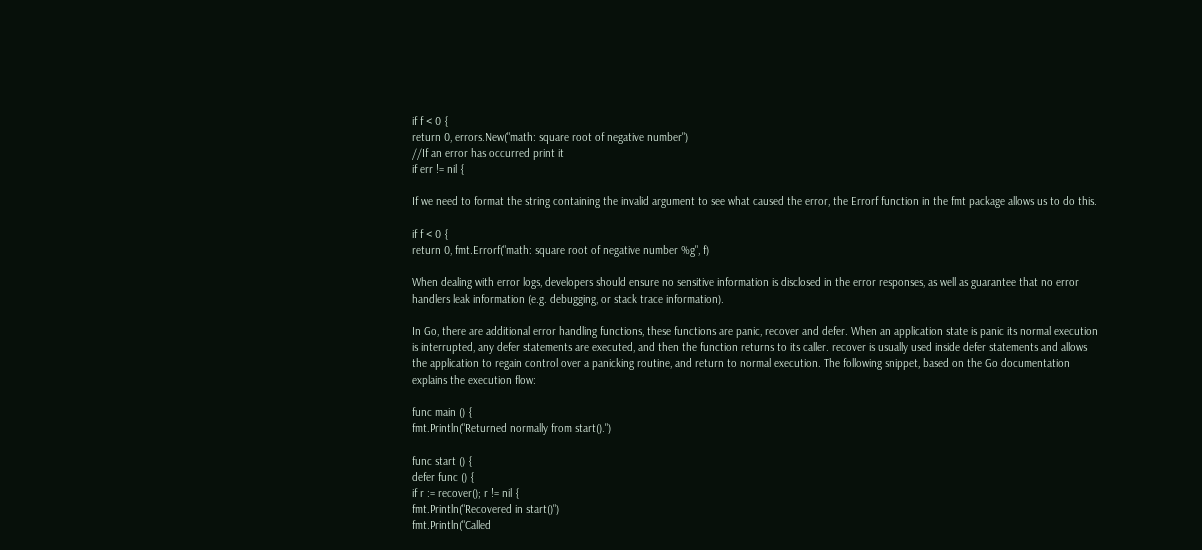if f < 0 {
return 0, errors.New("math: square root of negative number")
//If an error has occurred print it
if err != nil {

If we need to format the string containing the invalid argument to see what caused the error, the Errorf function in the fmt package allows us to do this.

if f < 0 {
return 0, fmt.Errorf("math: square root of negative number %g", f)

When dealing with error logs, developers should ensure no sensitive information is disclosed in the error responses, as well as guarantee that no error handlers leak information (e.g. debugging, or stack trace information).

In Go, there are additional error handling functions, these functions are panic, recover and defer. When an application state is panic its normal execution is interrupted, any defer statements are executed, and then the function returns to its caller. recover is usually used inside defer statements and allows the application to regain control over a panicking routine, and return to normal execution. The following snippet, based on the Go documentation explains the execution flow:

func main () {
fmt.Println("Returned normally from start().")

func start () {
defer func () {
if r := recover(); r != nil {
fmt.Println("Recovered in start()")
fmt.Println("Called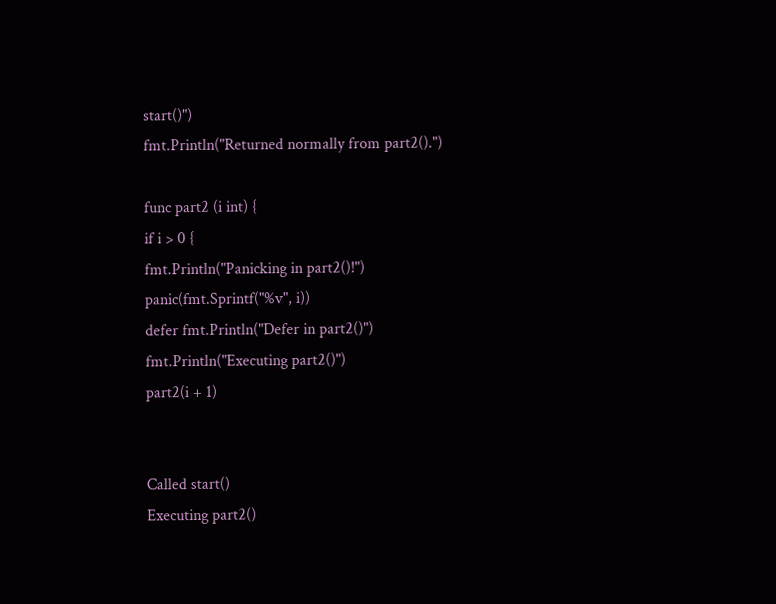start()")
fmt.Println("Returned normally from part2().")

func part2 (i int) {
if i > 0 {
fmt.Println("Panicking in part2()!")
panic(fmt.Sprintf("%v", i))
defer fmt.Println("Defer in part2()")
fmt.Println("Executing part2()")
part2(i + 1)


Called start()
Executing part2()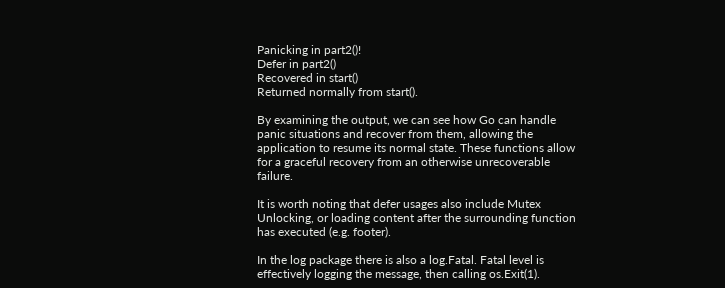Panicking in part2()!
Defer in part2()
Recovered in start()
Returned normally from start().

By examining the output, we can see how Go can handle panic situations and recover from them, allowing the application to resume its normal state. These functions allow for a graceful recovery from an otherwise unrecoverable failure.

It is worth noting that defer usages also include Mutex Unlocking, or loading content after the surrounding function has executed (e.g. footer).

In the log package there is also a log.Fatal. Fatal level is effectively logging the message, then calling os.Exit(1).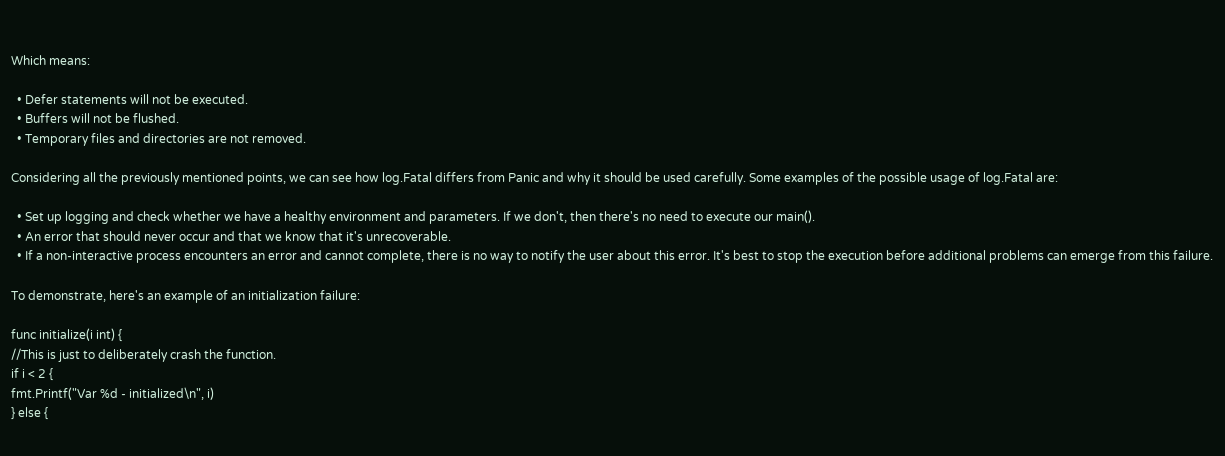Which means:

  • Defer statements will not be executed.
  • Buffers will not be flushed.
  • Temporary files and directories are not removed.

Considering all the previously mentioned points, we can see how log.Fatal differs from Panic and why it should be used carefully. Some examples of the possible usage of log.Fatal are:

  • Set up logging and check whether we have a healthy environment and parameters. If we don't, then there's no need to execute our main().
  • An error that should never occur and that we know that it's unrecoverable.
  • If a non-interactive process encounters an error and cannot complete, there is no way to notify the user about this error. It's best to stop the execution before additional problems can emerge from this failure.

To demonstrate, here's an example of an initialization failure:

func initialize(i int) {
//This is just to deliberately crash the function.
if i < 2 {
fmt.Printf("Var %d - initialized\n", i)
} else {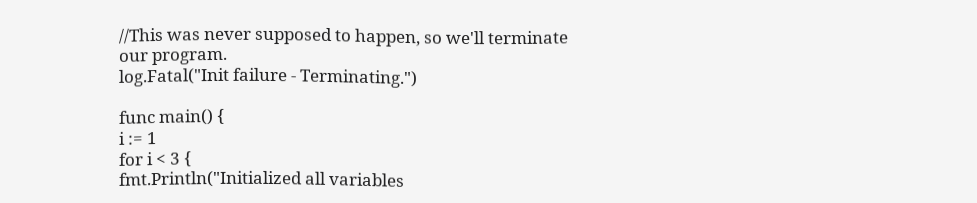//This was never supposed to happen, so we'll terminate our program.
log.Fatal("Init failure - Terminating.")

func main() {
i := 1
for i < 3 {
fmt.Println("Initialized all variables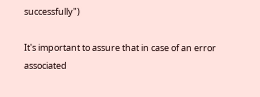successfully")

It's important to assure that in case of an error associated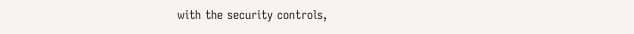with the security controls,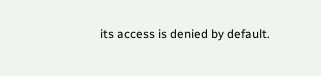its access is denied by default.